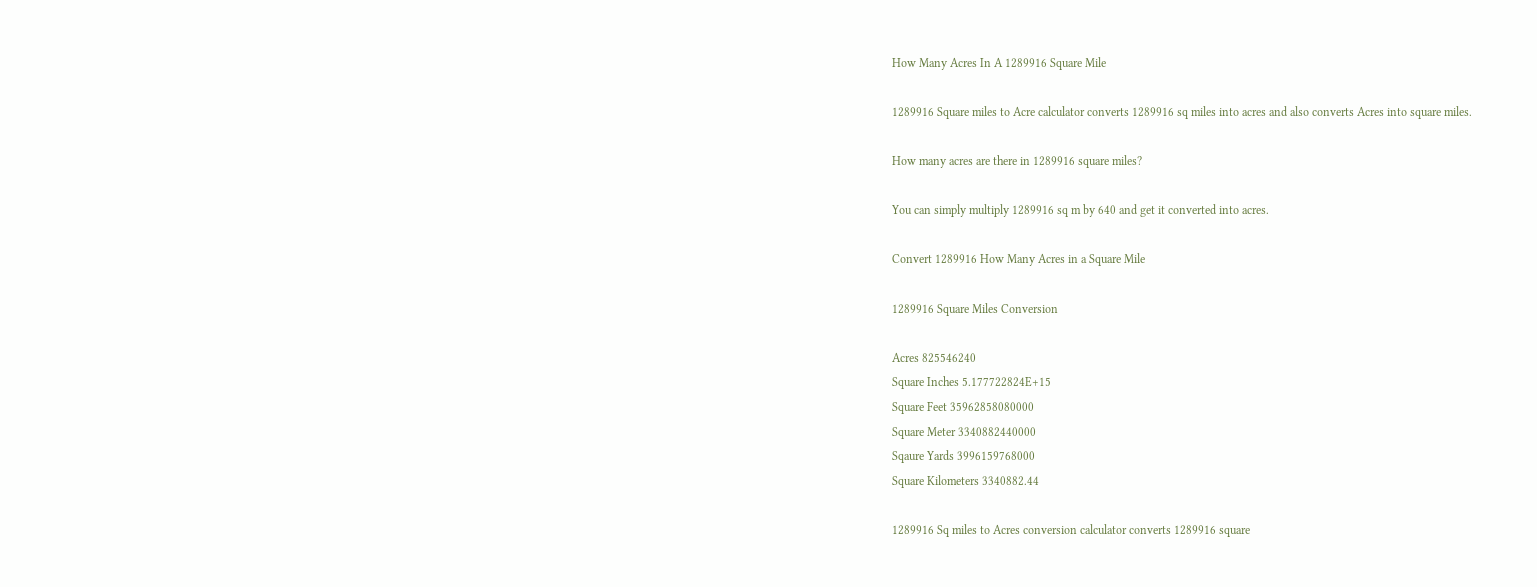How Many Acres In A 1289916 Square Mile

1289916 Square miles to Acre calculator converts 1289916 sq miles into acres and also converts Acres into square miles.

How many acres are there in 1289916 square miles?

You can simply multiply 1289916 sq m by 640 and get it converted into acres.

Convert 1289916 How Many Acres in a Square Mile

1289916 Square Miles Conversion

Acres 825546240
Square Inches 5.177722824E+15
Square Feet 35962858080000
Square Meter 3340882440000
Sqaure Yards 3996159768000
Square Kilometers 3340882.44

1289916 Sq miles to Acres conversion calculator converts 1289916 square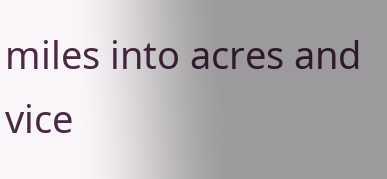miles into acres and vice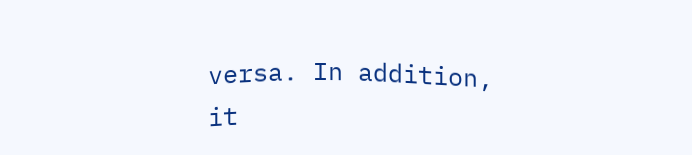versa. In addition, it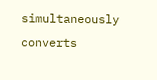simultaneously converts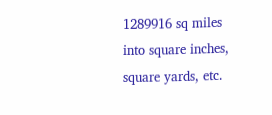1289916 sq miles into square inches, square yards, etc.